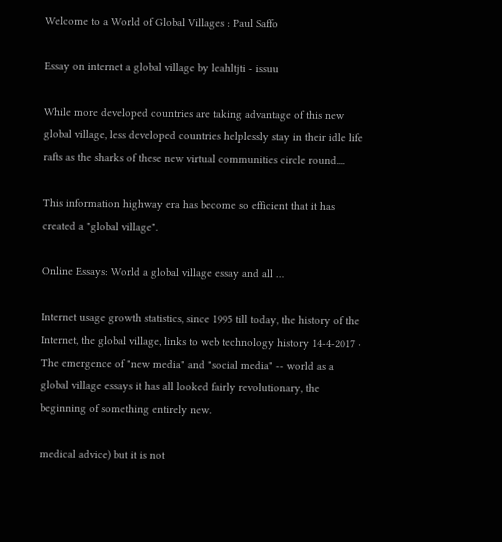Welcome to a World of Global Villages : Paul Saffo

Essay on internet a global village by leahltjti - issuu

While more developed countries are taking advantage of this new global village, less developed countries helplessly stay in their idle life rafts as the sharks of these new virtual communities circle round....

This information highway era has become so efficient that it has created a "global village".

Online Essays: World a global village essay and all …

Internet usage growth statistics, since 1995 till today, the history of the Internet, the global village, links to web technology history 14-4-2017 · The emergence of "new media" and "social media" -- world as a global village essays it has all looked fairly revolutionary, the beginning of something entirely new.

medical advice) but it is not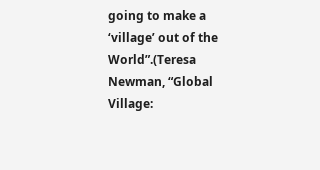going to make a ‘village’ out of the World”.(Teresa Newman, “Global Village: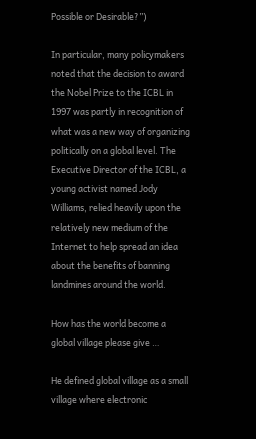Possible or Desirable?”)

In particular, many policymakers noted that the decision to award the Nobel Prize to the ICBL in 1997 was partly in recognition of what was a new way of organizing politically on a global level. The Executive Director of the ICBL, a young activist named Jody Williams, relied heavily upon the relatively new medium of the Internet to help spread an idea about the benefits of banning landmines around the world.

How has the world become a global village please give …

He defined global village as a small village where electronic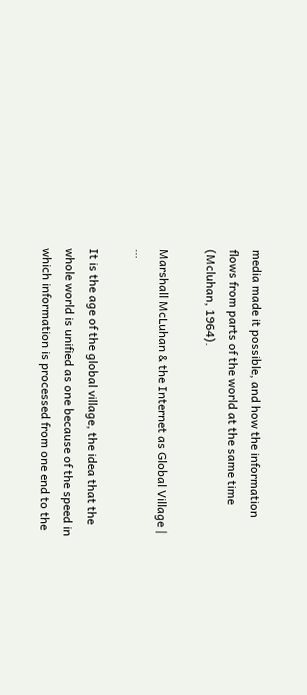media made it possible, and how the information flows from parts of the world at the same time (Mcluhan, 1964).

Marshall McLuhan & the Internet as Global Village | …

It is the age of the global village, the idea that the whole world is unified as one because of the speed in which information is processed from one end to the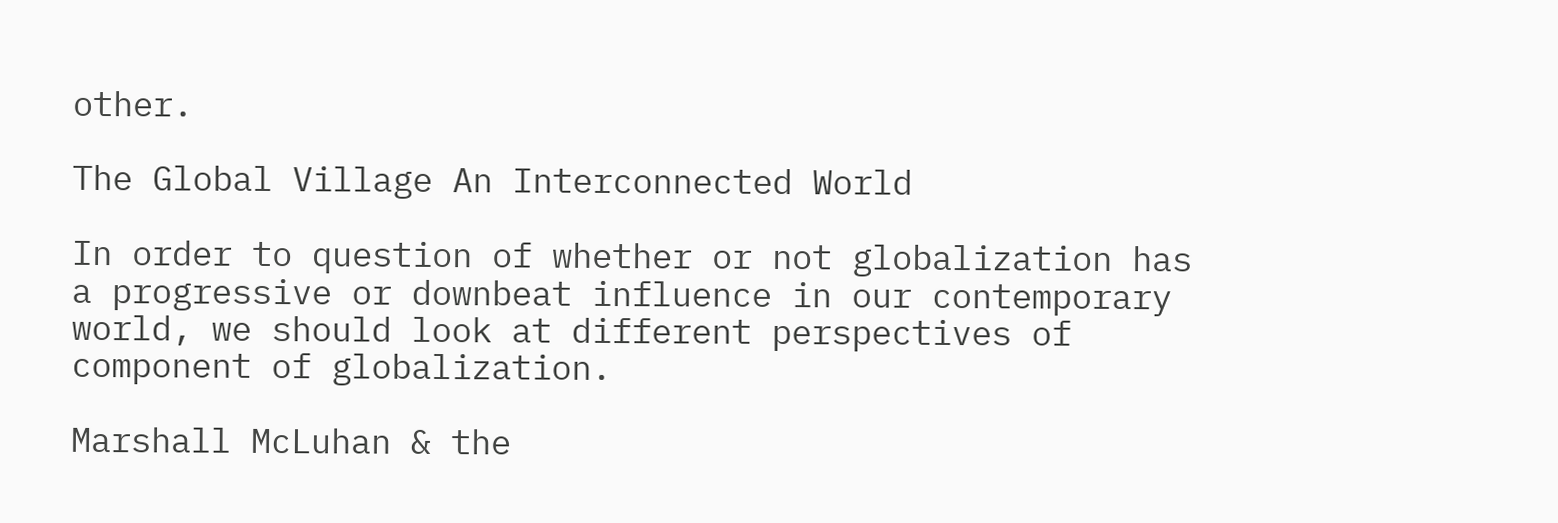other.

The Global Village An Interconnected World

In order to question of whether or not globalization has a progressive or downbeat influence in our contemporary world, we should look at different perspectives of component of globalization.

Marshall McLuhan & the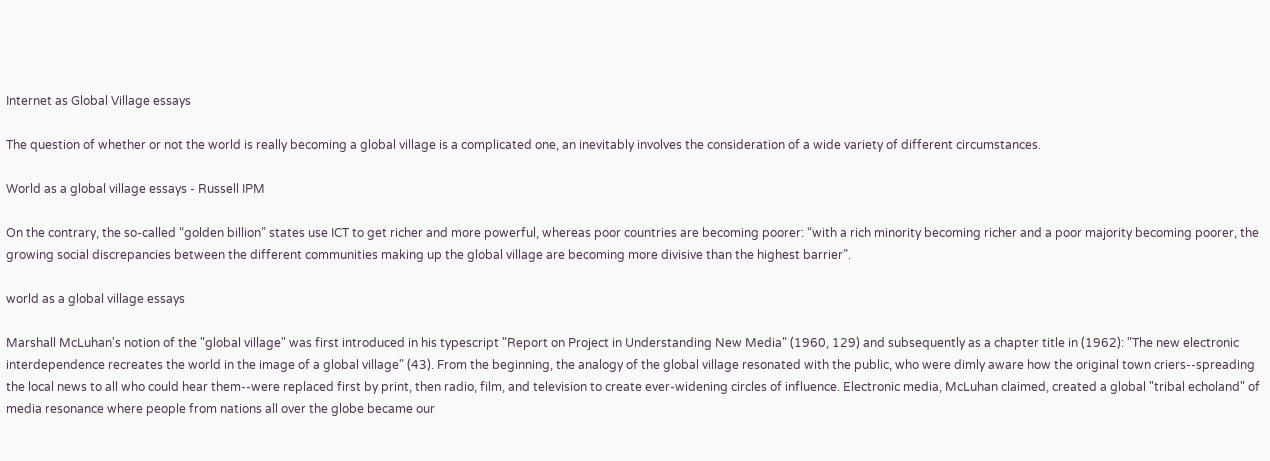Internet as Global Village essays

The question of whether or not the world is really becoming a global village is a complicated one, an inevitably involves the consideration of a wide variety of different circumstances.

World as a global village essays - Russell IPM

On the contrary, the so-called “golden billion” states use ICT to get richer and more powerful, whereas poor countries are becoming poorer: “with a rich minority becoming richer and a poor majority becoming poorer, the growing social discrepancies between the different communities making up the global village are becoming more divisive than the highest barrier”.

world as a global village essays

Marshall McLuhan's notion of the "global village" was first introduced in his typescript "Report on Project in Understanding New Media" (1960, 129) and subsequently as a chapter title in (1962): "The new electronic interdependence recreates the world in the image of a global village" (43). From the beginning, the analogy of the global village resonated with the public, who were dimly aware how the original town criers--spreading the local news to all who could hear them--were replaced first by print, then radio, film, and television to create ever-widening circles of influence. Electronic media, McLuhan claimed, created a global "tribal echoland" of media resonance where people from nations all over the globe became our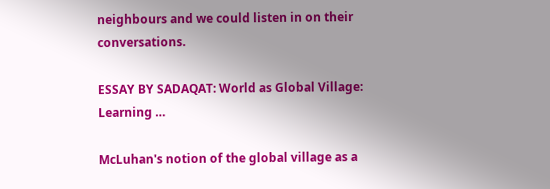neighbours and we could listen in on their conversations.

ESSAY BY SADAQAT: World as Global Village: Learning …

McLuhan's notion of the global village as a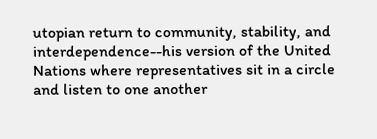utopian return to community, stability, and interdependence--his version of the United Nations where representatives sit in a circle and listen to one another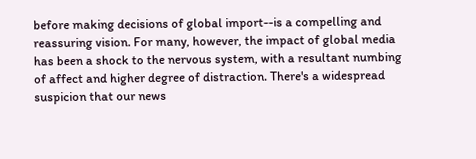before making decisions of global import--is a compelling and reassuring vision. For many, however, the impact of global media has been a shock to the nervous system, with a resultant numbing of affect and higher degree of distraction. There's a widespread suspicion that our news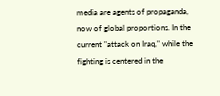media are agents of propaganda, now of global proportions. In the current "attack on Iraq," while the fighting is centered in the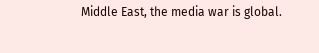Middle East, the media war is global.